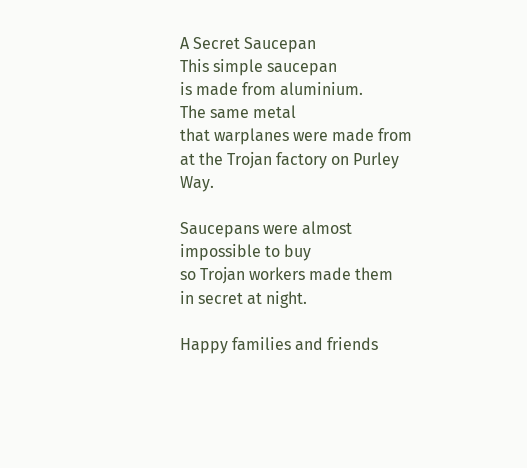A Secret Saucepan
This simple saucepan
is made from aluminium.
The same metal
that warplanes were made from
at the Trojan factory on Purley Way.

Saucepans were almost impossible to buy
so Trojan workers made them
in secret at night.

Happy families and friends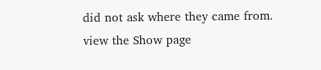did not ask where they came from.
view the Show page